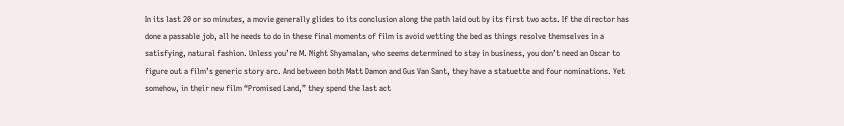In its last 20 or so minutes, a movie generally glides to its conclusion along the path laid out by its first two acts. If the director has done a passable job, all he needs to do in these final moments of film is avoid wetting the bed as things resolve themselves in a satisfying, natural fashion. Unless you’re M. Night Shyamalan, who seems determined to stay in business, you don’t need an Oscar to figure out a film’s generic story arc. And between both Matt Damon and Gus Van Sant, they have a statuette and four nominations. Yet somehow, in their new film “Promised Land,” they spend the last act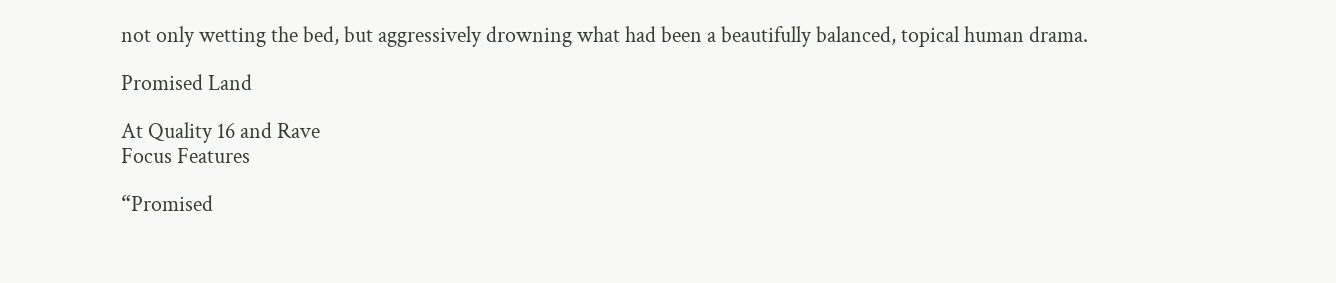not only wetting the bed, but aggressively drowning what had been a beautifully balanced, topical human drama.

Promised Land

At Quality 16 and Rave
Focus Features

“Promised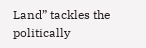Land” tackles the politically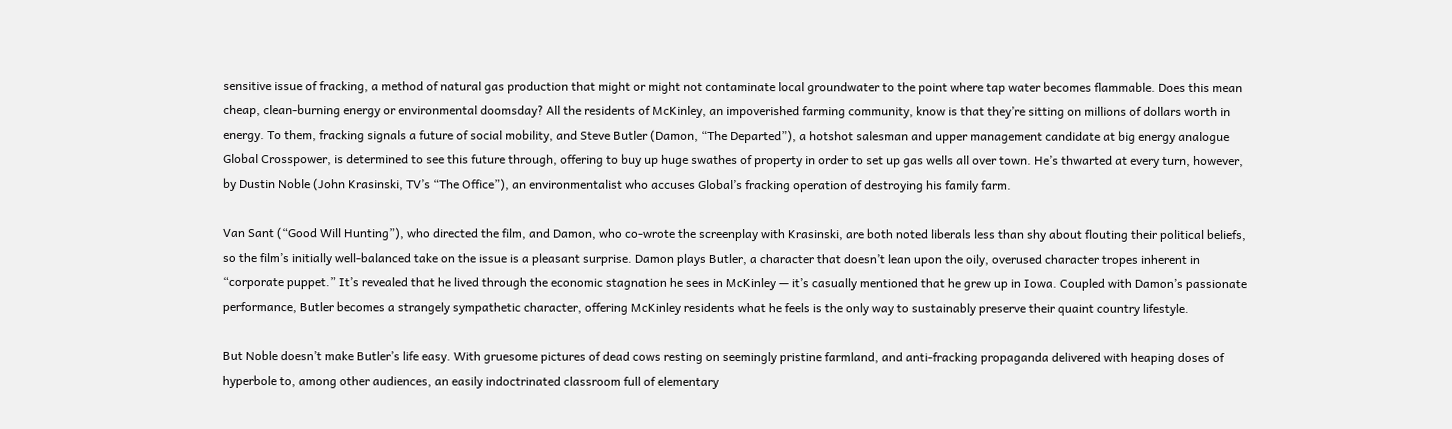sensitive issue of fracking, a method of natural gas production that might or might not contaminate local groundwater to the point where tap water becomes flammable. Does this mean cheap, clean-burning energy or environmental doomsday? All the residents of McKinley, an impoverished farming community, know is that they’re sitting on millions of dollars worth in energy. To them, fracking signals a future of social mobility, and Steve Butler (Damon, “The Departed”), a hotshot salesman and upper management candidate at big energy analogue Global Crosspower, is determined to see this future through, offering to buy up huge swathes of property in order to set up gas wells all over town. He’s thwarted at every turn, however, by Dustin Noble (John Krasinski, TV’s “The Office”), an environmentalist who accuses Global’s fracking operation of destroying his family farm.

Van Sant (“Good Will Hunting”), who directed the film, and Damon, who co-wrote the screenplay with Krasinski, are both noted liberals less than shy about flouting their political beliefs, so the film’s initially well-balanced take on the issue is a pleasant surprise. Damon plays Butler, a character that doesn’t lean upon the oily, overused character tropes inherent in “corporate puppet.” It’s revealed that he lived through the economic stagnation he sees in McKinley — it’s casually mentioned that he grew up in Iowa. Coupled with Damon’s passionate performance, Butler becomes a strangely sympathetic character, offering McKinley residents what he feels is the only way to sustainably preserve their quaint country lifestyle.

But Noble doesn’t make Butler’s life easy. With gruesome pictures of dead cows resting on seemingly pristine farmland, and anti-fracking propaganda delivered with heaping doses of hyperbole to, among other audiences, an easily indoctrinated classroom full of elementary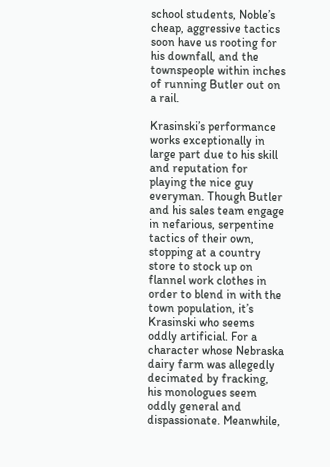school students, Noble’s cheap, aggressive tactics soon have us rooting for his downfall, and the townspeople within inches of running Butler out on a rail.

Krasinski’s performance works exceptionally in large part due to his skill and reputation for playing the nice guy everyman. Though Butler and his sales team engage in nefarious, serpentine tactics of their own, stopping at a country store to stock up on flannel work clothes in order to blend in with the town population, it’s Krasinski who seems oddly artificial. For a character whose Nebraska dairy farm was allegedly decimated by fracking, his monologues seem oddly general and dispassionate. Meanwhile,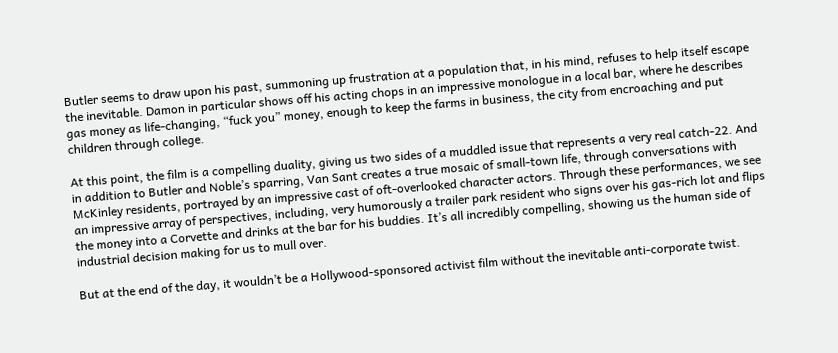Butler seems to draw upon his past, summoning up frustration at a population that, in his mind, refuses to help itself escape the inevitable. Damon in particular shows off his acting chops in an impressive monologue in a local bar, where he describes gas money as life-changing, “fuck you” money, enough to keep the farms in business, the city from encroaching and put children through college.

At this point, the film is a compelling duality, giving us two sides of a muddled issue that represents a very real catch-22. And in addition to Butler and Noble’s sparring, Van Sant creates a true mosaic of small-town life, through conversations with McKinley residents, portrayed by an impressive cast of oft-overlooked character actors. Through these performances, we see an impressive array of perspectives, including, very humorously a trailer park resident who signs over his gas-rich lot and flips the money into a Corvette and drinks at the bar for his buddies. It’s all incredibly compelling, showing us the human side of industrial decision making for us to mull over.

But at the end of the day, it wouldn’t be a Hollywood-sponsored activist film without the inevitable anti-corporate twist.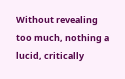Without revealing too much, nothing a lucid, critically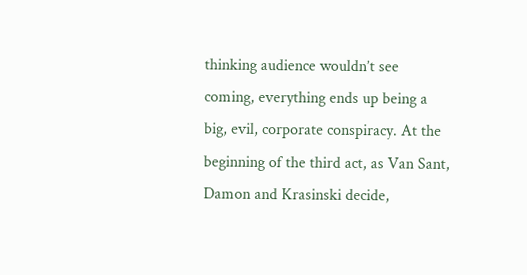thinking audience wouldn’t see coming, everything ends up being a big, evil, corporate conspiracy. At the beginning of the third act, as Van Sant, Damon and Krasinski decide,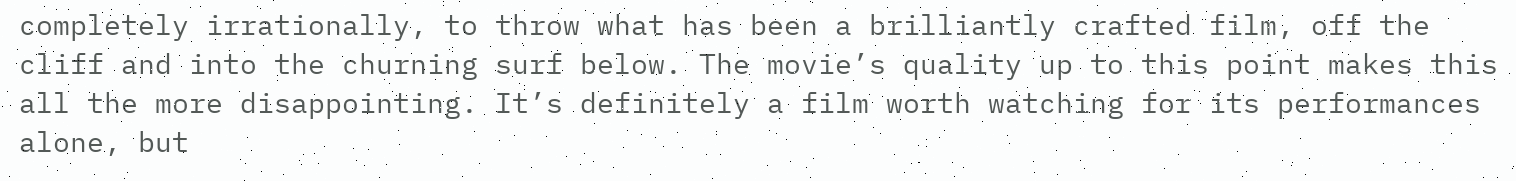completely irrationally, to throw what has been a brilliantly crafted film, off the cliff and into the churning surf below. The movie’s quality up to this point makes this all the more disappointing. It’s definitely a film worth watching for its performances alone, but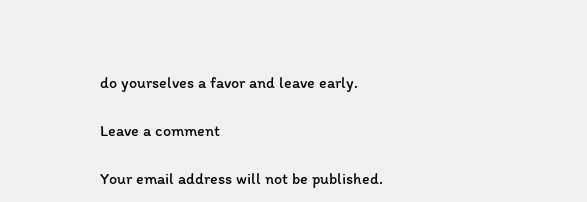do yourselves a favor and leave early.

Leave a comment

Your email address will not be published.